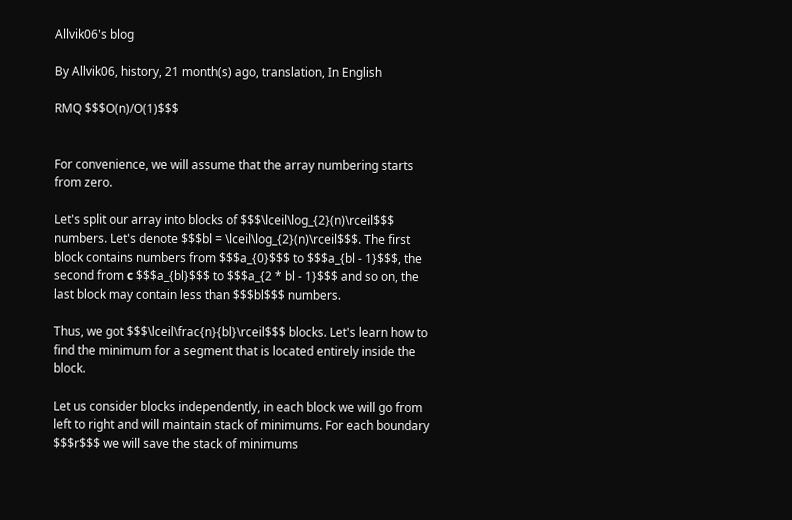Allvik06's blog

By Allvik06, history, 21 month(s) ago, translation, In English

RMQ $$$O(n)/O(1)$$$


For convenience, we will assume that the array numbering starts from zero.

Let's split our array into blocks of $$$\lceil\log_{2}(n)\rceil$$$ numbers. Let's denote $$$bl = \lceil\log_{2}(n)\rceil$$$. The first block contains numbers from $$$a_{0}$$$ to $$$a_{bl - 1}$$$, the second from с $$$a_{bl}$$$ to $$$a_{2 * bl - 1}$$$ and so on, the last block may contain less than $$$bl$$$ numbers.

Thus, we got $$$\lceil\frac{n}{bl}\rceil$$$ blocks. Let's learn how to find the minimum for a segment that is located entirely inside the block.

Let us consider blocks independently, in each block we will go from left to right and will maintain stack of minimums. For each boundary $$$r$$$ we will save the stack of minimums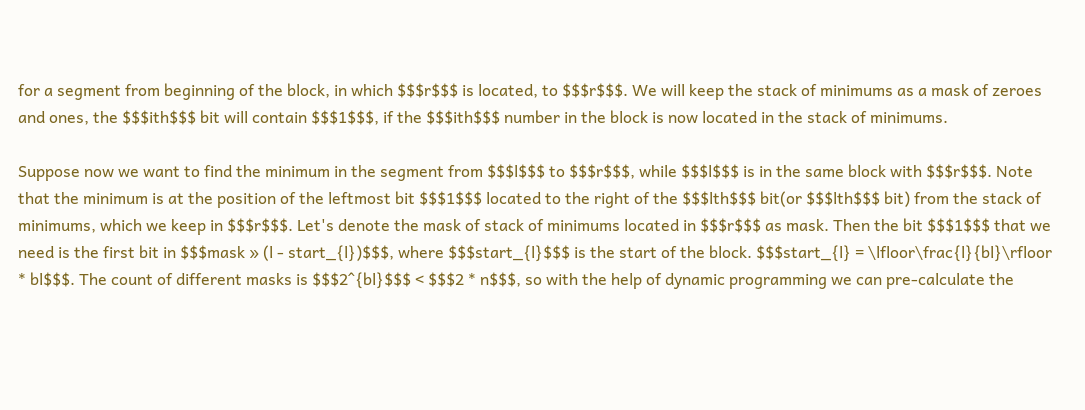for a segment from beginning of the block, in which $$$r$$$ is located, to $$$r$$$. We will keep the stack of minimums as a mask of zeroes and ones, the $$$ith$$$ bit will contain $$$1$$$, if the $$$ith$$$ number in the block is now located in the stack of minimums.

Suppose now we want to find the minimum in the segment from $$$l$$$ to $$$r$$$, while $$$l$$$ is in the same block with $$$r$$$. Note that the minimum is at the position of the leftmost bit $$$1$$$ located to the right of the $$$lth$$$ bit(or $$$lth$$$ bit) from the stack of minimums, which we keep in $$$r$$$. Let's denote the mask of stack of minimums located in $$$r$$$ as mask. Then the bit $$$1$$$ that we need is the first bit in $$$mask » (l - start_{l})$$$, where $$$start_{l}$$$ is the start of the block. $$$start_{l} = \lfloor\frac{l}{bl}\rfloor * bl$$$. The count of different masks is $$$2^{bl}$$$ < $$$2 * n$$$, so with the help of dynamic programming we can pre-calculate the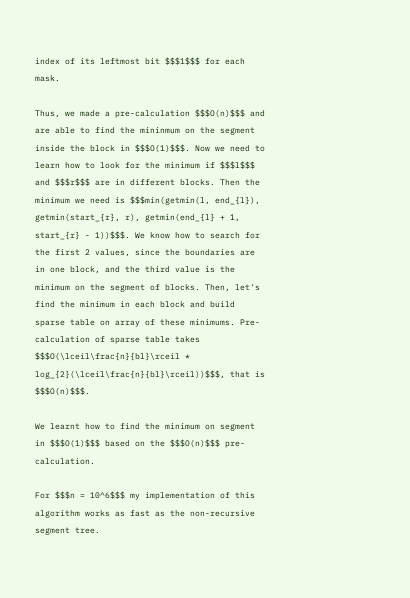index of its leftmost bit $$$1$$$ for each mask.

Thus, we made a pre-calculation $$$O(n)$$$ and are able to find the mininmum on the segment inside the block in $$$O(1)$$$. Now we need to learn how to look for the minimum if $$$l$$$ and $$$r$$$ are in different blocks. Then the minimum we need is $$$min(getmin(l, end_{l}), getmin(start_{r}, r), getmin(end_{l} + 1, start_{r} - 1))$$$. We know how to search for the first 2 values, since the boundaries are in one block, and the third value is the minimum on the segment of blocks. Then, let's find the minimum in each block and build sparse table on array of these minimums. Pre-calculation of sparse table takes $$$O(\lceil\frac{n}{bl}\rceil * log_{2}(\lceil\frac{n}{bl}\rceil))$$$, that is $$$O(n)$$$.

We learnt how to find the minimum on segment in $$$O(1)$$$ based on the $$$O(n)$$$ pre-calculation.

For $$$n = 10^6$$$ my implementation of this algorithm works as fast as the non-recursive segment tree.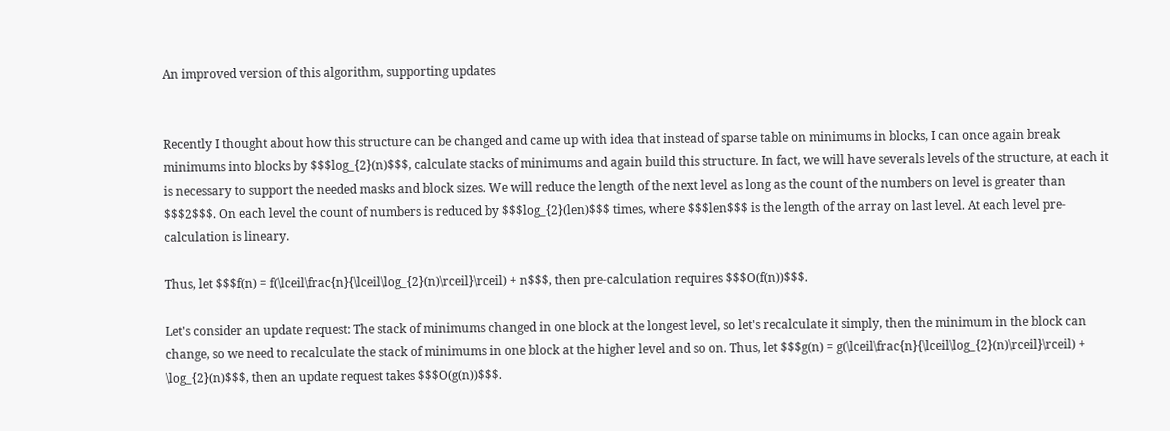An improved version of this algorithm, supporting updates


Recently I thought about how this structure can be changed and came up with idea that instead of sparse table on minimums in blocks, I can once again break minimums into blocks by $$$log_{2}(n)$$$, calculate stacks of minimums and again build this structure. In fact, we will have severals levels of the structure, at each it is necessary to support the needed masks and block sizes. We will reduce the length of the next level as long as the count of the numbers on level is greater than $$$2$$$. On each level the count of numbers is reduced by $$$log_{2}(len)$$$ times, where $$$len$$$ is the length of the array on last level. At each level pre-calculation is lineary.

Thus, let $$$f(n) = f(\lceil\frac{n}{\lceil\log_{2}(n)\rceil}\rceil) + n$$$, then pre-calculation requires $$$O(f(n))$$$.

Let's consider an update request: The stack of minimums changed in one block at the longest level, so let's recalculate it simply, then the minimum in the block can change, so we need to recalculate the stack of minimums in one block at the higher level and so on. Thus, let $$$g(n) = g(\lceil\frac{n}{\lceil\log_{2}(n)\rceil}\rceil) + \log_{2}(n)$$$, then an update request takes $$$O(g(n))$$$.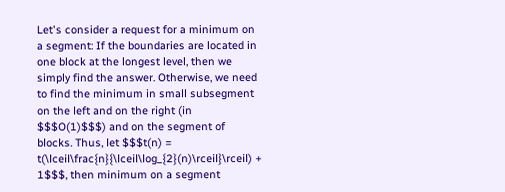Let's consider a request for a minimum on a segment: If the boundaries are located in one block at the longest level, then we simply find the answer. Otherwise, we need to find the minimum in small subsegment on the left and on the right (in $$$O(1)$$$) and on the segment of blocks. Thus, let $$$t(n) = t(\lceil\frac{n}{\lceil\log_{2}(n)\rceil}\rceil) + 1$$$, then minimum on a segment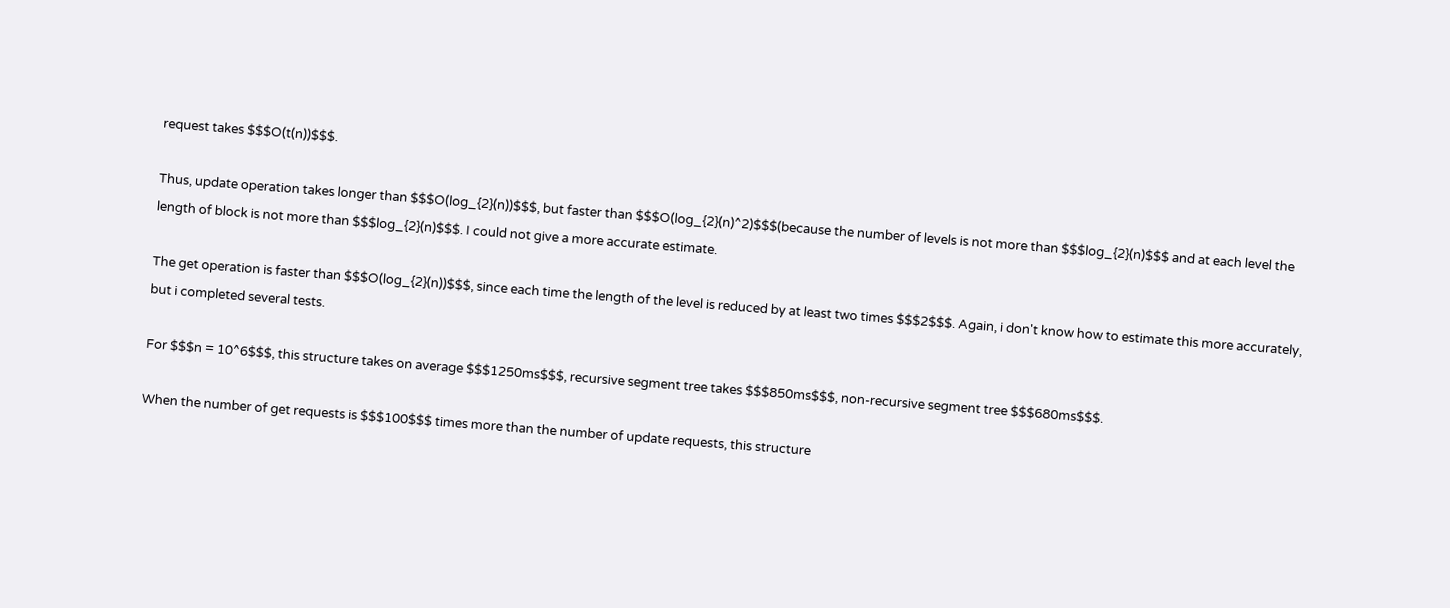request takes $$$O(t(n))$$$.

Thus, update operation takes longer than $$$O(log_{2}(n))$$$, but faster than $$$O(log_{2}(n)^2)$$$(because the number of levels is not more than $$$log_{2}(n)$$$ and at each level the length of block is not more than $$$log_{2}(n)$$$. I could not give a more accurate estimate.

The get operation is faster than $$$O(log_{2}(n))$$$, since each time the length of the level is reduced by at least two times $$$2$$$. Again, i don't know how to estimate this more accurately, but i completed several tests.

For $$$n = 10^6$$$, this structure takes on average $$$1250ms$$$, recursive segment tree takes $$$850ms$$$, non-recursive segment tree $$$680ms$$$.

When the number of get requests is $$$100$$$ times more than the number of update requests, this structure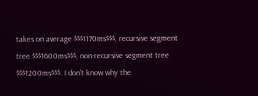takes on average $$$1170ms$$$, recursive segment tree $$$1600ms$$$, non-recursive segment tree $$$1200ms$$$. I don't know why the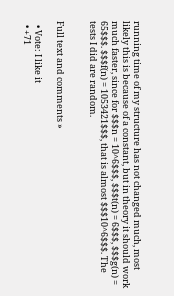running time of my structure has not changed much, most likely this is because of a constant, but in theory it should work much faster, since for $$$n = 10^6$$$, $$$t(n) = 6$$$, $$$g(n) = 65$$$. $$$f(n) = 1053421$$$, that is almost $$$10^6$$$. The tests I did are random.


Full text and comments »

  • Vote: I like it
  • +71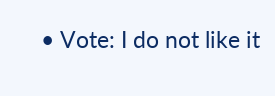• Vote: I do not like it